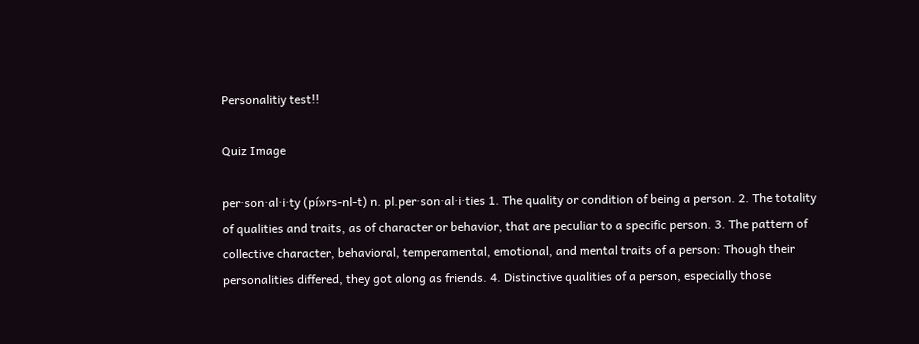Personalitiy test!!

Quiz Image

per·son·al·i·ty (pí»rs-nl-t) n. pl.per·son·al·i·ties 1. The quality or condition of being a person. 2. The totality of qualities and traits, as of character or behavior, that are peculiar to a specific person. 3. The pattern of collective character, behavioral, temperamental, emotional, and mental traits of a person: Though their personalities differed, they got along as friends. 4. Distinctive qualities of a person, especially those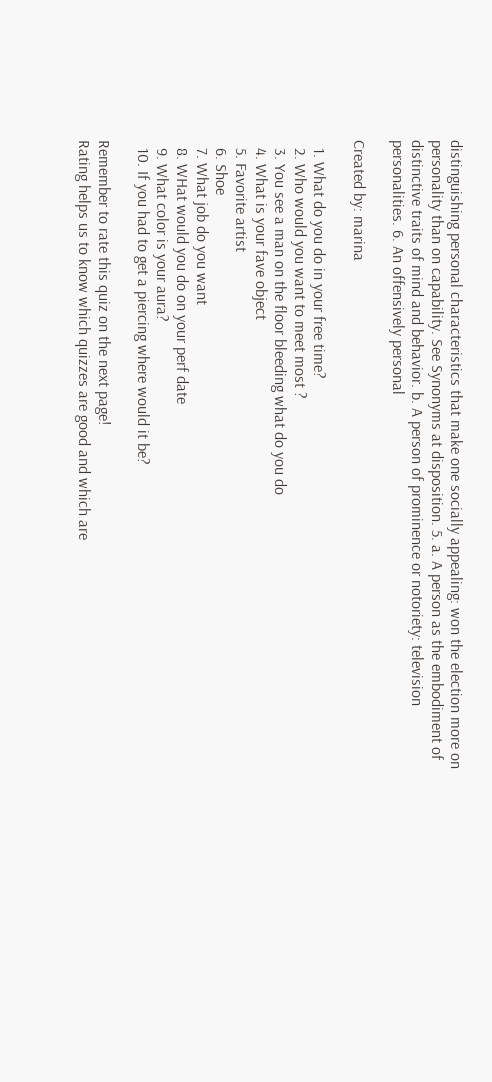distinguishing personal characteristics that make one socially appealing: won the election more on personality than on capability. See Synonyms at disposition. 5. a. A person as the embodiment of distinctive traits of mind and behavior. b. A person of prominence or notoriety: television personalities. 6. An offensively personal

Created by: marina

  1. What do you do in your free time?
  2. Who would you want to meet most ?
  3. You see a man on the floor bleeding what do you do
  4. What is your fave object
  5. Favorite artist
  6. Shoe
  7. What job do you want
  8. WHat would you do on your perf date
  9. What color is your aura?
  10. If you had to get a piercing where would it be?

Remember to rate this quiz on the next page!
Rating helps us to know which quizzes are good and which are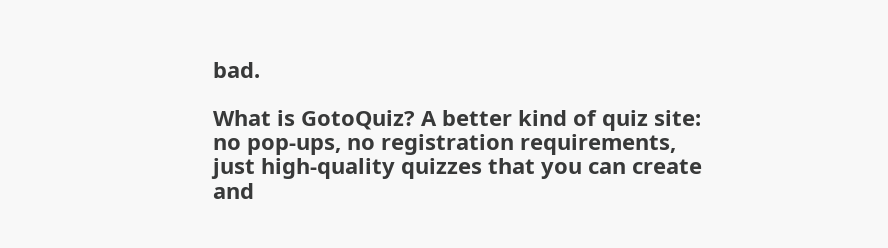bad.

What is GotoQuiz? A better kind of quiz site: no pop-ups, no registration requirements, just high-quality quizzes that you can create and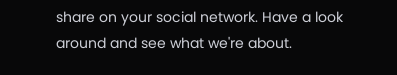share on your social network. Have a look around and see what we're about.